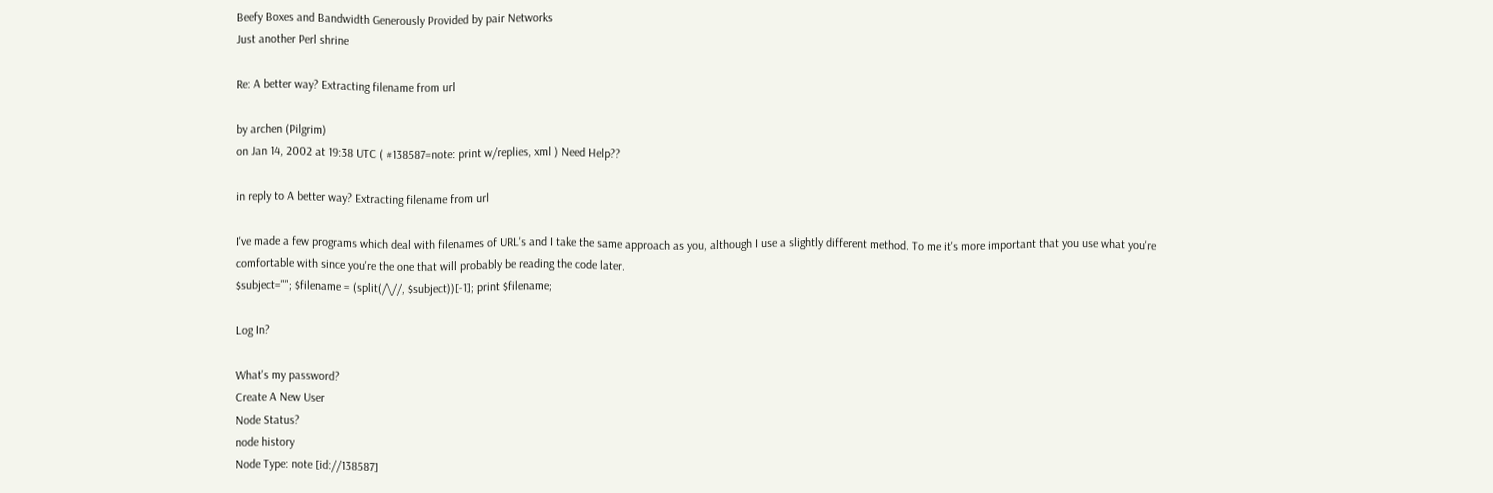Beefy Boxes and Bandwidth Generously Provided by pair Networks
Just another Perl shrine

Re: A better way? Extracting filename from url

by archen (Pilgrim)
on Jan 14, 2002 at 19:38 UTC ( #138587=note: print w/replies, xml ) Need Help??

in reply to A better way? Extracting filename from url

I've made a few programs which deal with filenames of URL's and I take the same approach as you, although I use a slightly different method. To me it's more important that you use what you're comfortable with since you're the one that will probably be reading the code later.
$subject=""; $filename = (split(/\//, $subject))[-1]; print $filename;

Log In?

What's my password?
Create A New User
Node Status?
node history
Node Type: note [id://138587]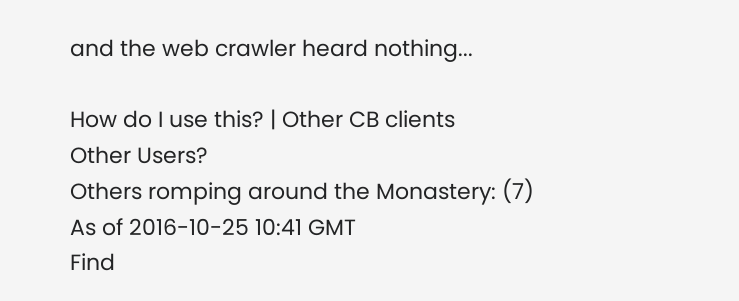and the web crawler heard nothing...

How do I use this? | Other CB clients
Other Users?
Others romping around the Monastery: (7)
As of 2016-10-25 10:41 GMT
Find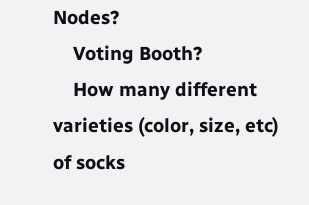Nodes?
    Voting Booth?
    How many different varieties (color, size, etc) of socks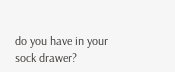do you have in your sock drawer?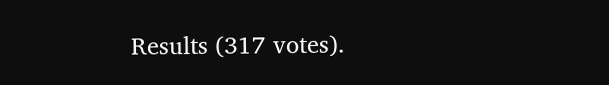Results (317 votes).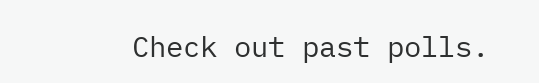Check out past polls.